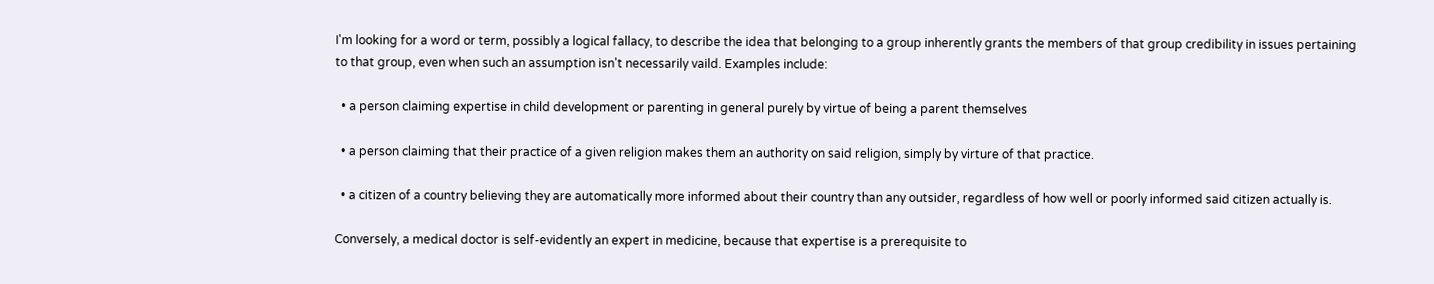I'm looking for a word or term, possibly a logical fallacy, to describe the idea that belonging to a group inherently grants the members of that group credibility in issues pertaining to that group, even when such an assumption isn't necessarily vaild. Examples include:

  • a person claiming expertise in child development or parenting in general purely by virtue of being a parent themselves

  • a person claiming that their practice of a given religion makes them an authority on said religion, simply by virture of that practice.

  • a citizen of a country believing they are automatically more informed about their country than any outsider, regardless of how well or poorly informed said citizen actually is.

Conversely, a medical doctor is self-evidently an expert in medicine, because that expertise is a prerequisite to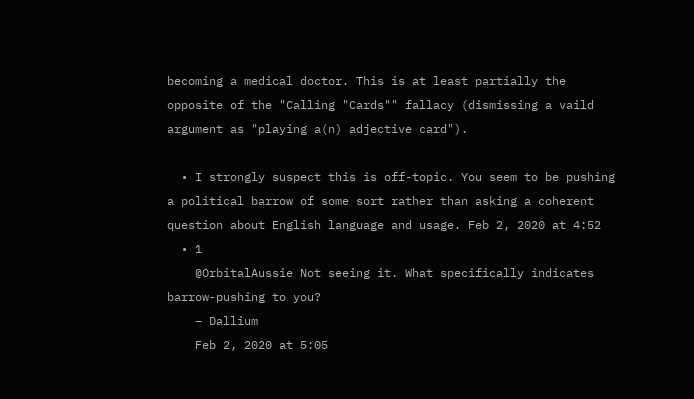becoming a medical doctor. This is at least partially the opposite of the "Calling "Cards"" fallacy (dismissing a vaild argument as "playing a(n) adjective card").

  • I strongly suspect this is off-topic. You seem to be pushing a political barrow of some sort rather than asking a coherent question about English language and usage. Feb 2, 2020 at 4:52
  • 1
    @OrbitalAussie Not seeing it. What specifically indicates barrow-pushing to you?
    – Dallium
    Feb 2, 2020 at 5:05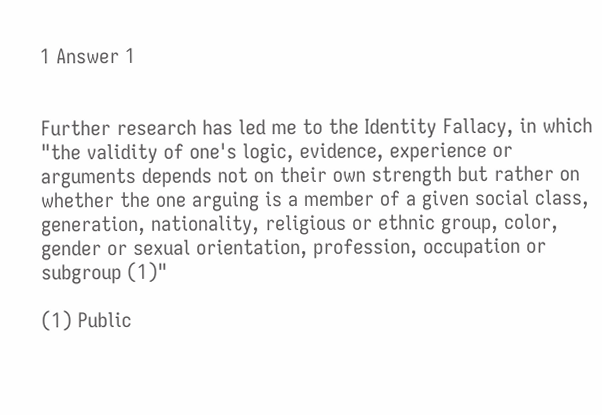1 Answer 1


Further research has led me to the Identity Fallacy, in which "the validity of one's logic, evidence, experience or arguments depends not on their own strength but rather on whether the one arguing is a member of a given social class, generation, nationality, religious or ethnic group, color, gender or sexual orientation, profession, occupation or subgroup (1)"

(1) Public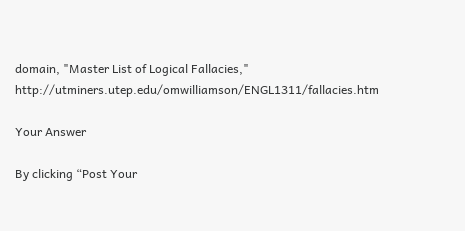domain, "Master List of Logical Fallacies," http://utminers.utep.edu/omwilliamson/ENGL1311/fallacies.htm

Your Answer

By clicking “Post Your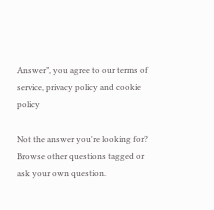Answer”, you agree to our terms of service, privacy policy and cookie policy

Not the answer you're looking for? Browse other questions tagged or ask your own question.